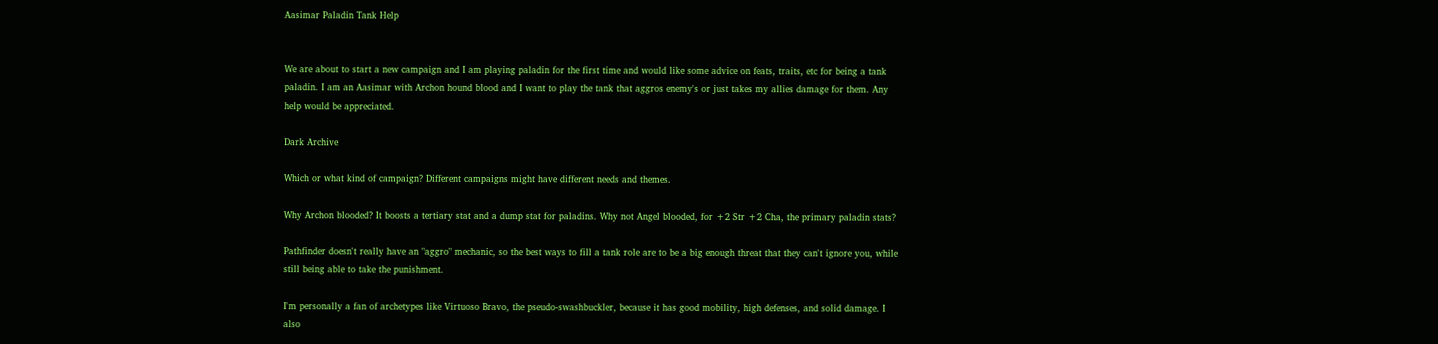Aasimar Paladin Tank Help


We are about to start a new campaign and I am playing paladin for the first time and would like some advice on feats, traits, etc for being a tank paladin. I am an Aasimar with Archon hound blood and I want to play the tank that aggros enemy's or just takes my allies damage for them. Any help would be appreciated.

Dark Archive

Which or what kind of campaign? Different campaigns might have different needs and themes.

Why Archon blooded? It boosts a tertiary stat and a dump stat for paladins. Why not Angel blooded, for +2 Str +2 Cha, the primary paladin stats?

Pathfinder doesn't really have an "aggro" mechanic, so the best ways to fill a tank role are to be a big enough threat that they can't ignore you, while still being able to take the punishment.

I'm personally a fan of archetypes like Virtuoso Bravo, the pseudo-swashbuckler, because it has good mobility, high defenses, and solid damage. I also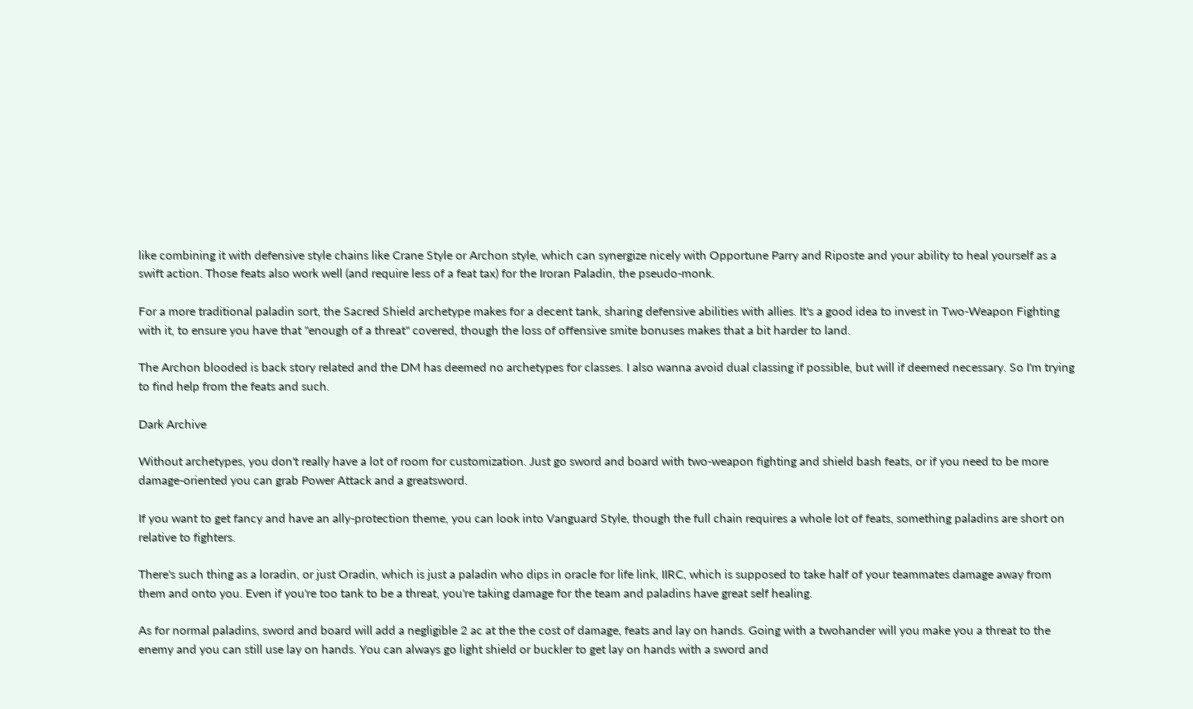like combining it with defensive style chains like Crane Style or Archon style, which can synergize nicely with Opportune Parry and Riposte and your ability to heal yourself as a swift action. Those feats also work well (and require less of a feat tax) for the Iroran Paladin, the pseudo-monk.

For a more traditional paladin sort, the Sacred Shield archetype makes for a decent tank, sharing defensive abilities with allies. It's a good idea to invest in Two-Weapon Fighting with it, to ensure you have that "enough of a threat" covered, though the loss of offensive smite bonuses makes that a bit harder to land.

The Archon blooded is back story related and the DM has deemed no archetypes for classes. I also wanna avoid dual classing if possible, but will if deemed necessary. So I'm trying to find help from the feats and such.

Dark Archive

Without archetypes, you don't really have a lot of room for customization. Just go sword and board with two-weapon fighting and shield bash feats, or if you need to be more damage-oriented you can grab Power Attack and a greatsword.

If you want to get fancy and have an ally-protection theme, you can look into Vanguard Style, though the full chain requires a whole lot of feats, something paladins are short on relative to fighters.

There's such thing as a loradin, or just Oradin, which is just a paladin who dips in oracle for life link, IIRC, which is supposed to take half of your teammates damage away from them and onto you. Even if you're too tank to be a threat, you're taking damage for the team and paladins have great self healing.

As for normal paladins, sword and board will add a negligible 2 ac at the the cost of damage, feats and lay on hands. Going with a twohander will you make you a threat to the enemy and you can still use lay on hands. You can always go light shield or buckler to get lay on hands with a sword and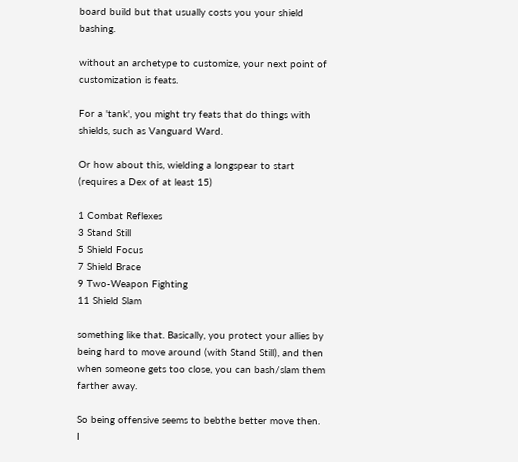board build but that usually costs you your shield bashing.

without an archetype to customize, your next point of customization is feats.

For a 'tank', you might try feats that do things with shields, such as Vanguard Ward.

Or how about this, wielding a longspear to start (requires a Dex of at least 15)

1 Combat Reflexes
3 Stand Still
5 Shield Focus
7 Shield Brace
9 Two-Weapon Fighting
11 Shield Slam

something like that. Basically, you protect your allies by being hard to move around (with Stand Still), and then when someone gets too close, you can bash/slam them farther away.

So being offensive seems to bebthe better move then. I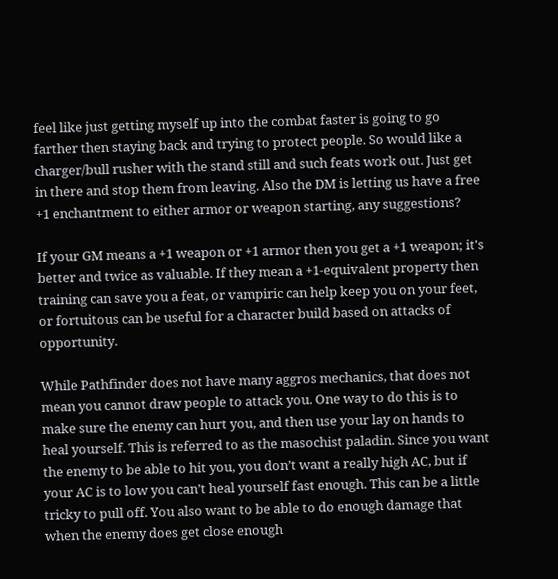feel like just getting myself up into the combat faster is going to go farther then staying back and trying to protect people. So would like a charger/bull rusher with the stand still and such feats work out. Just get in there and stop them from leaving. Also the DM is letting us have a free +1 enchantment to either armor or weapon starting, any suggestions?

If your GM means a +1 weapon or +1 armor then you get a +1 weapon; it's better and twice as valuable. If they mean a +1-equivalent property then training can save you a feat, or vampiric can help keep you on your feet, or fortuitous can be useful for a character build based on attacks of opportunity.

While Pathfinder does not have many aggros mechanics, that does not mean you cannot draw people to attack you. One way to do this is to make sure the enemy can hurt you, and then use your lay on hands to heal yourself. This is referred to as the masochist paladin. Since you want the enemy to be able to hit you, you don’t want a really high AC, but if your AC is to low you can’t heal yourself fast enough. This can be a little tricky to pull off. You also want to be able to do enough damage that when the enemy does get close enough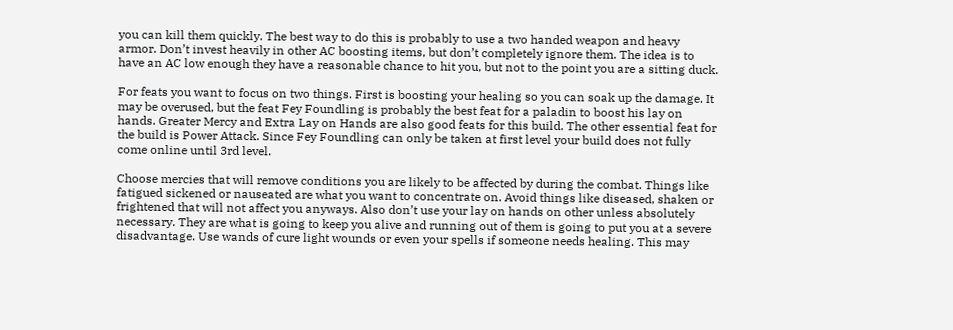you can kill them quickly. The best way to do this is probably to use a two handed weapon and heavy armor. Don’t invest heavily in other AC boosting items, but don’t completely ignore them. The idea is to have an AC low enough they have a reasonable chance to hit you, but not to the point you are a sitting duck.

For feats you want to focus on two things. First is boosting your healing so you can soak up the damage. It may be overused, but the feat Fey Foundling is probably the best feat for a paladin to boost his lay on hands. Greater Mercy and Extra Lay on Hands are also good feats for this build. The other essential feat for the build is Power Attack. Since Fey Foundling can only be taken at first level your build does not fully come online until 3rd level.

Choose mercies that will remove conditions you are likely to be affected by during the combat. Things like fatigued sickened or nauseated are what you want to concentrate on. Avoid things like diseased, shaken or frightened that will not affect you anyways. Also don’t use your lay on hands on other unless absolutely necessary. They are what is going to keep you alive and running out of them is going to put you at a severe disadvantage. Use wands of cure light wounds or even your spells if someone needs healing. This may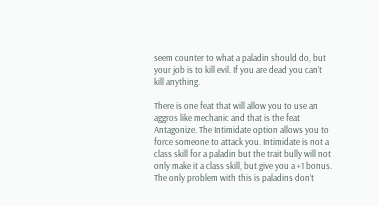seem counter to what a paladin should do, but your job is to kill evil. If you are dead you can’t kill anything.

There is one feat that will allow you to use an aggros like mechanic and that is the feat Antagonize. The Intimidate option allows you to force someone to attack you. Intimidate is not a class skill for a paladin but the trait bully will not only make it a class skill, but give you a +1 bonus. The only problem with this is paladins don’t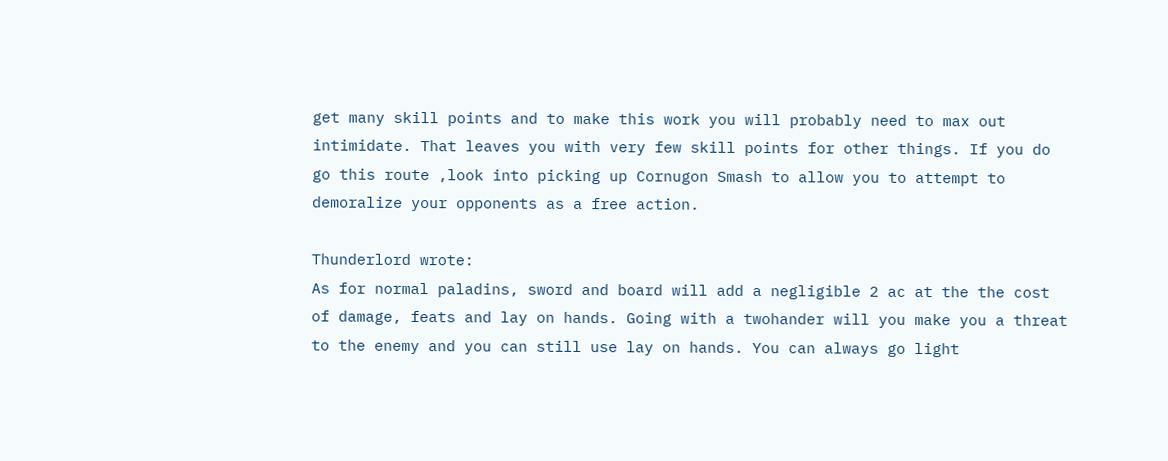get many skill points and to make this work you will probably need to max out intimidate. That leaves you with very few skill points for other things. If you do go this route ,look into picking up Cornugon Smash to allow you to attempt to demoralize your opponents as a free action.

Thunderlord wrote:
As for normal paladins, sword and board will add a negligible 2 ac at the the cost of damage, feats and lay on hands. Going with a twohander will you make you a threat to the enemy and you can still use lay on hands. You can always go light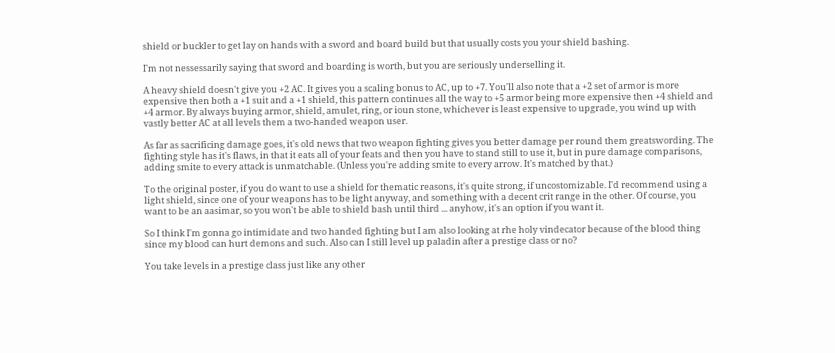shield or buckler to get lay on hands with a sword and board build but that usually costs you your shield bashing.

I'm not nessessarily saying that sword and boarding is worth, but you are seriously underselling it.

A heavy shield doesn't give you +2 AC. It gives you a scaling bonus to AC, up to +7. You'll also note that a +2 set of armor is more expensive then both a +1 suit and a +1 shield, this pattern continues all the way to +5 armor being more expensive then +4 shield and +4 armor. By always buying armor, shield, amulet, ring, or ioun stone, whichever is least expensive to upgrade, you wind up with vastly better AC at all levels them a two-handed weapon user.

As far as sacrificing damage goes, it's old news that two weapon fighting gives you better damage per round them greatswording. The fighting style has it's flaws, in that it eats all of your feats and then you have to stand still to use it, but in pure damage comparisons, adding smite to every attack is unmatchable. (Unless you're adding smite to every arrow. It's matched by that.)

To the original poster, if you do want to use a shield for thematic reasons, it's quite strong, if uncostomizable. I'd recommend using a light shield, since one of your weapons has to be light anyway, and something with a decent crit range in the other. Of course, you want to be an aasimar, so you won't be able to shield bash until third ... anyhow, it's an option if you want it.

So I think I'm gonna go intimidate and two handed fighting but I am also looking at rhe holy vindecator because of the blood thing since my blood can hurt demons and such. Also can I still level up paladin after a prestige class or no?

You take levels in a prestige class just like any other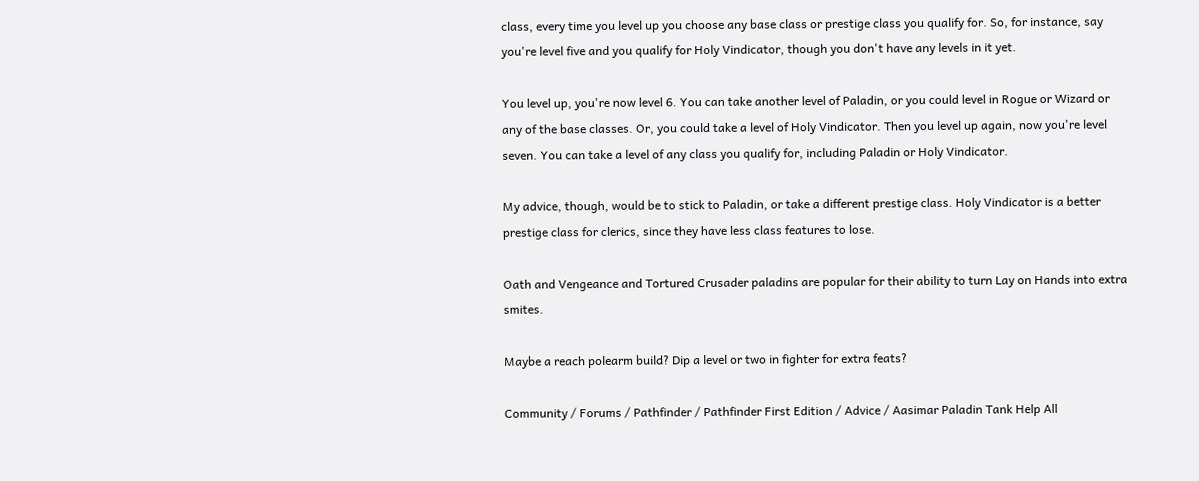class, every time you level up you choose any base class or prestige class you qualify for. So, for instance, say you're level five and you qualify for Holy Vindicator, though you don't have any levels in it yet.

You level up, you're now level 6. You can take another level of Paladin, or you could level in Rogue or Wizard or any of the base classes. Or, you could take a level of Holy Vindicator. Then you level up again, now you're level seven. You can take a level of any class you qualify for, including Paladin or Holy Vindicator.

My advice, though, would be to stick to Paladin, or take a different prestige class. Holy Vindicator is a better prestige class for clerics, since they have less class features to lose.

Oath and Vengeance and Tortured Crusader paladins are popular for their ability to turn Lay on Hands into extra smites.

Maybe a reach polearm build? Dip a level or two in fighter for extra feats?

Community / Forums / Pathfinder / Pathfinder First Edition / Advice / Aasimar Paladin Tank Help All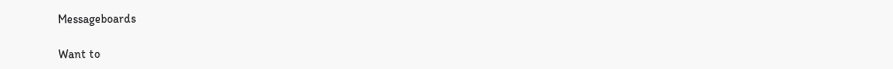Messageboards

Want to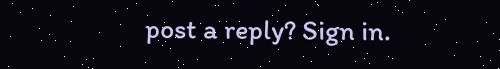post a reply? Sign in.